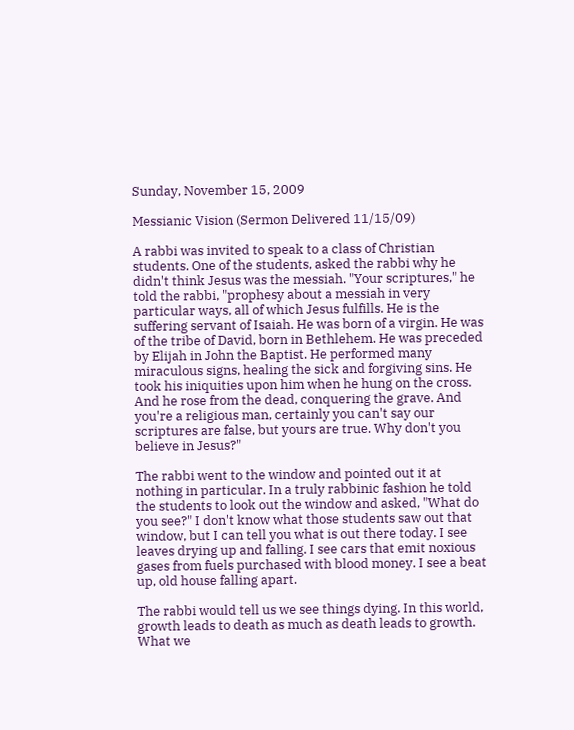Sunday, November 15, 2009

Messianic Vision (Sermon Delivered 11/15/09)

A rabbi was invited to speak to a class of Christian students. One of the students, asked the rabbi why he didn't think Jesus was the messiah. "Your scriptures," he told the rabbi, "prophesy about a messiah in very particular ways, all of which Jesus fulfills. He is the suffering servant of Isaiah. He was born of a virgin. He was of the tribe of David, born in Bethlehem. He was preceded by Elijah in John the Baptist. He performed many miraculous signs, healing the sick and forgiving sins. He took his iniquities upon him when he hung on the cross. And he rose from the dead, conquering the grave. And you're a religious man, certainly you can't say our scriptures are false, but yours are true. Why don't you believe in Jesus?"

The rabbi went to the window and pointed out it at nothing in particular. In a truly rabbinic fashion he told the students to look out the window and asked, "What do you see?" I don't know what those students saw out that window, but I can tell you what is out there today. I see leaves drying up and falling. I see cars that emit noxious gases from fuels purchased with blood money. I see a beat up, old house falling apart.

The rabbi would tell us we see things dying. In this world, growth leads to death as much as death leads to growth. What we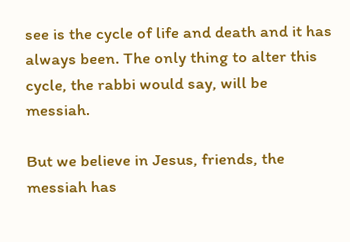see is the cycle of life and death and it has always been. The only thing to alter this cycle, the rabbi would say, will be messiah.

But we believe in Jesus, friends, the messiah has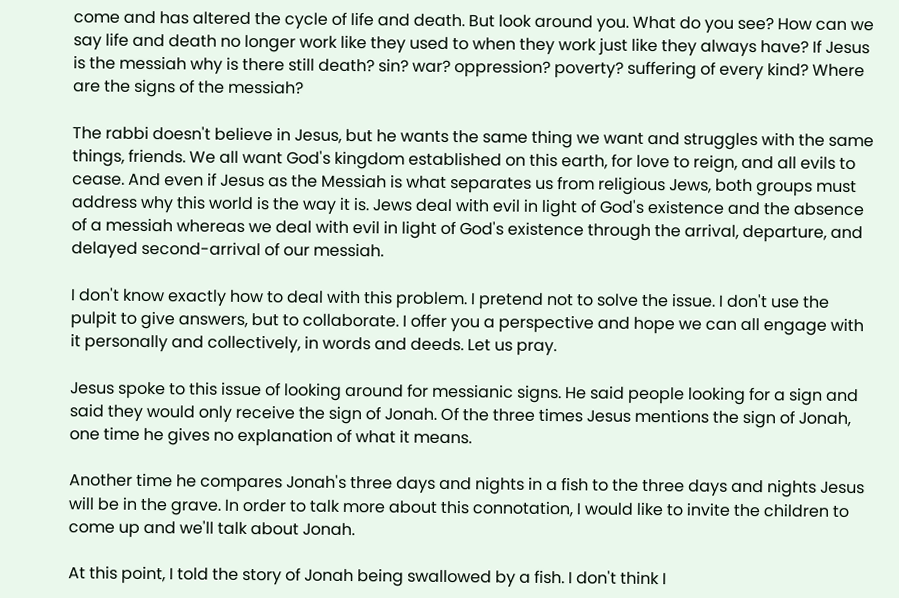come and has altered the cycle of life and death. But look around you. What do you see? How can we say life and death no longer work like they used to when they work just like they always have? If Jesus is the messiah why is there still death? sin? war? oppression? poverty? suffering of every kind? Where are the signs of the messiah?

The rabbi doesn't believe in Jesus, but he wants the same thing we want and struggles with the same things, friends. We all want God's kingdom established on this earth, for love to reign, and all evils to cease. And even if Jesus as the Messiah is what separates us from religious Jews, both groups must address why this world is the way it is. Jews deal with evil in light of God's existence and the absence of a messiah whereas we deal with evil in light of God's existence through the arrival, departure, and delayed second-arrival of our messiah.

I don't know exactly how to deal with this problem. I pretend not to solve the issue. I don't use the pulpit to give answers, but to collaborate. I offer you a perspective and hope we can all engage with it personally and collectively, in words and deeds. Let us pray.

Jesus spoke to this issue of looking around for messianic signs. He said people looking for a sign and said they would only receive the sign of Jonah. Of the three times Jesus mentions the sign of Jonah, one time he gives no explanation of what it means.

Another time he compares Jonah's three days and nights in a fish to the three days and nights Jesus will be in the grave. In order to talk more about this connotation, I would like to invite the children to come up and we'll talk about Jonah.

At this point, I told the story of Jonah being swallowed by a fish. I don't think I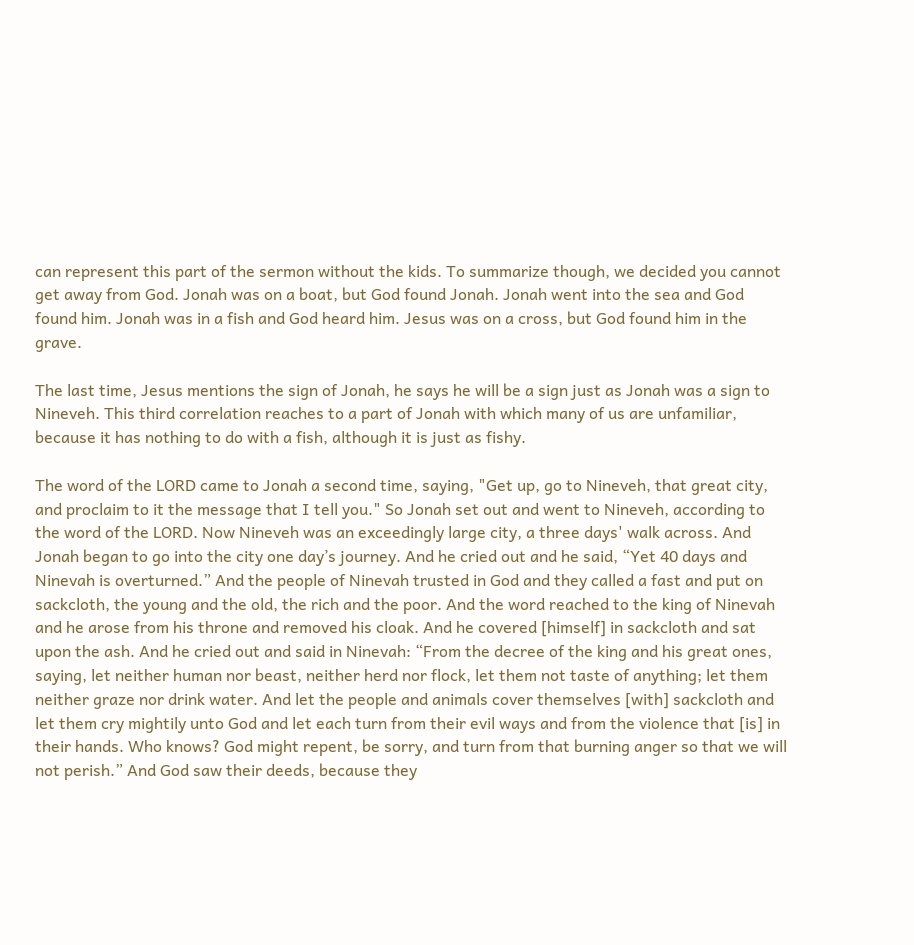can represent this part of the sermon without the kids. To summarize though, we decided you cannot get away from God. Jonah was on a boat, but God found Jonah. Jonah went into the sea and God found him. Jonah was in a fish and God heard him. Jesus was on a cross, but God found him in the grave.

The last time, Jesus mentions the sign of Jonah, he says he will be a sign just as Jonah was a sign to Nineveh. This third correlation reaches to a part of Jonah with which many of us are unfamiliar, because it has nothing to do with a fish, although it is just as fishy.

The word of the LORD came to Jonah a second time, saying, "Get up, go to Nineveh, that great city, and proclaim to it the message that I tell you." So Jonah set out and went to Nineveh, according to the word of the LORD. Now Nineveh was an exceedingly large city, a three days' walk across. And Jonah began to go into the city one day’s journey. And he cried out and he said, “Yet 40 days and Ninevah is overturned.” And the people of Ninevah trusted in God and they called a fast and put on sackcloth, the young and the old, the rich and the poor. And the word reached to the king of Ninevah and he arose from his throne and removed his cloak. And he covered [himself] in sackcloth and sat upon the ash. And he cried out and said in Ninevah: “From the decree of the king and his great ones, saying, let neither human nor beast, neither herd nor flock, let them not taste of anything; let them neither graze nor drink water. And let the people and animals cover themselves [with] sackcloth and let them cry mightily unto God and let each turn from their evil ways and from the violence that [is] in their hands. Who knows? God might repent, be sorry, and turn from that burning anger so that we will not perish.” And God saw their deeds, because they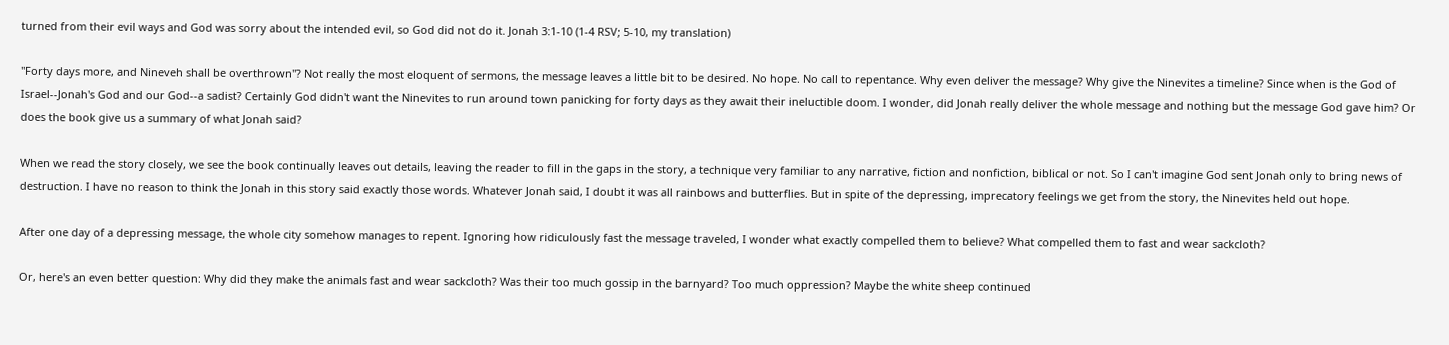turned from their evil ways and God was sorry about the intended evil, so God did not do it. Jonah 3:1-10 (1-4 RSV; 5-10, my translation)

"Forty days more, and Nineveh shall be overthrown"? Not really the most eloquent of sermons, the message leaves a little bit to be desired. No hope. No call to repentance. Why even deliver the message? Why give the Ninevites a timeline? Since when is the God of Israel--Jonah's God and our God--a sadist? Certainly God didn't want the Ninevites to run around town panicking for forty days as they await their ineluctible doom. I wonder, did Jonah really deliver the whole message and nothing but the message God gave him? Or does the book give us a summary of what Jonah said?

When we read the story closely, we see the book continually leaves out details, leaving the reader to fill in the gaps in the story, a technique very familiar to any narrative, fiction and nonfiction, biblical or not. So I can't imagine God sent Jonah only to bring news of destruction. I have no reason to think the Jonah in this story said exactly those words. Whatever Jonah said, I doubt it was all rainbows and butterflies. But in spite of the depressing, imprecatory feelings we get from the story, the Ninevites held out hope.

After one day of a depressing message, the whole city somehow manages to repent. Ignoring how ridiculously fast the message traveled, I wonder what exactly compelled them to believe? What compelled them to fast and wear sackcloth?

Or, here's an even better question: Why did they make the animals fast and wear sackcloth? Was their too much gossip in the barnyard? Too much oppression? Maybe the white sheep continued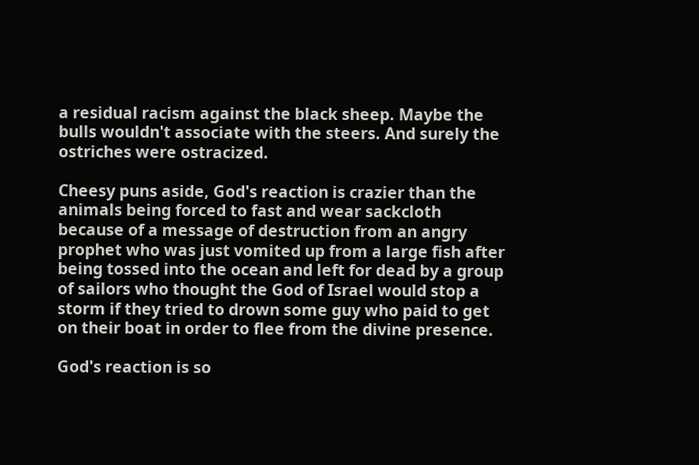a residual racism against the black sheep. Maybe the bulls wouldn't associate with the steers. And surely the ostriches were ostracized.

Cheesy puns aside, God's reaction is crazier than the animals being forced to fast and wear sackcloth because of a message of destruction from an angry prophet who was just vomited up from a large fish after being tossed into the ocean and left for dead by a group of sailors who thought the God of Israel would stop a storm if they tried to drown some guy who paid to get on their boat in order to flee from the divine presence.

God's reaction is so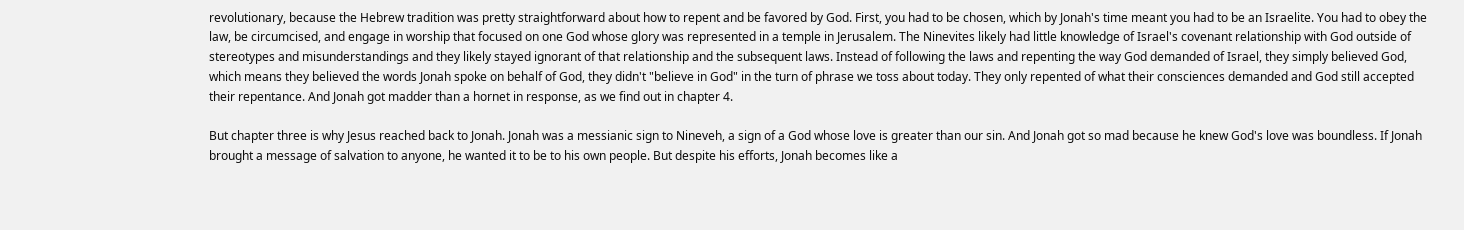revolutionary, because the Hebrew tradition was pretty straightforward about how to repent and be favored by God. First, you had to be chosen, which by Jonah's time meant you had to be an Israelite. You had to obey the law, be circumcised, and engage in worship that focused on one God whose glory was represented in a temple in Jerusalem. The Ninevites likely had little knowledge of Israel's covenant relationship with God outside of stereotypes and misunderstandings and they likely stayed ignorant of that relationship and the subsequent laws. Instead of following the laws and repenting the way God demanded of Israel, they simply believed God, which means they believed the words Jonah spoke on behalf of God, they didn't "believe in God" in the turn of phrase we toss about today. They only repented of what their consciences demanded and God still accepted their repentance. And Jonah got madder than a hornet in response, as we find out in chapter 4.

But chapter three is why Jesus reached back to Jonah. Jonah was a messianic sign to Nineveh, a sign of a God whose love is greater than our sin. And Jonah got so mad because he knew God's love was boundless. If Jonah brought a message of salvation to anyone, he wanted it to be to his own people. But despite his efforts, Jonah becomes like a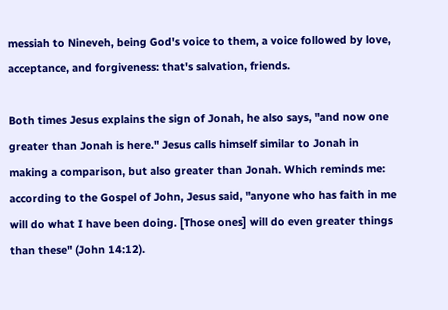messiah to Nineveh, being God's voice to them, a voice followed by love, acceptance, and forgiveness: that's salvation, friends.

Both times Jesus explains the sign of Jonah, he also says, "and now one greater than Jonah is here." Jesus calls himself similar to Jonah in making a comparison, but also greater than Jonah. Which reminds me: according to the Gospel of John, Jesus said, "anyone who has faith in me will do what I have been doing. [Those ones] will do even greater things than these" (John 14:12).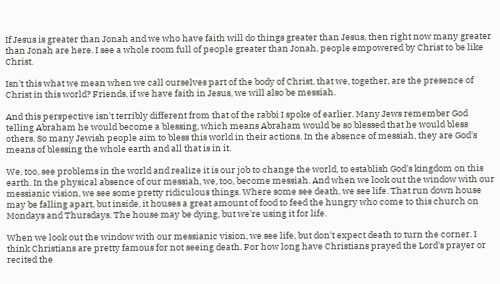If Jesus is greater than Jonah and we who have faith will do things greater than Jesus, then right now many greater than Jonah are here. I see a whole room full of people greater than Jonah, people empowered by Christ to be like Christ.

Isn't this what we mean when we call ourselves part of the body of Christ, that we, together, are the presence of Christ in this world? Friends, if we have faith in Jesus, we will also be messiah.

And this perspective isn't terribly different from that of the rabbi I spoke of earlier. Many Jews remember God telling Abraham he would become a blessing, which means Abraham would be so blessed that he would bless others. So many Jewish people aim to bless this world in their actions. In the absence of messiah, they are God's means of blessing the whole earth and all that is in it.

We, too, see problems in the world and realize it is our job to change the world, to establish God's kingdom on this earth. In the physical absence of our messiah, we, too, become messiah. And when we look out the window with our messianic vision, we see some pretty ridiculous things. Where some see death, we see life. That run down house may be falling apart, but inside, it houses a great amount of food to feed the hungry who come to this church on Mondays and Thursdays. The house may be dying, but we're using it for life.

When we look out the window with our messianic vision, we see life, but don't expect death to turn the corner. I think Christians are pretty famous for not seeing death. For how long have Christians prayed the Lord's prayer or recited the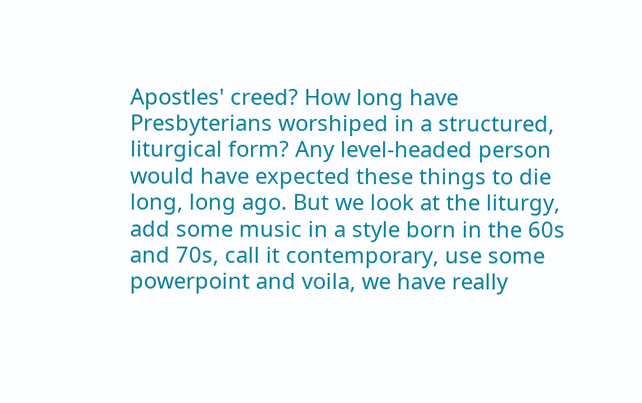Apostles' creed? How long have Presbyterians worshiped in a structured, liturgical form? Any level-headed person would have expected these things to die long, long ago. But we look at the liturgy, add some music in a style born in the 60s and 70s, call it contemporary, use some powerpoint and voila, we have really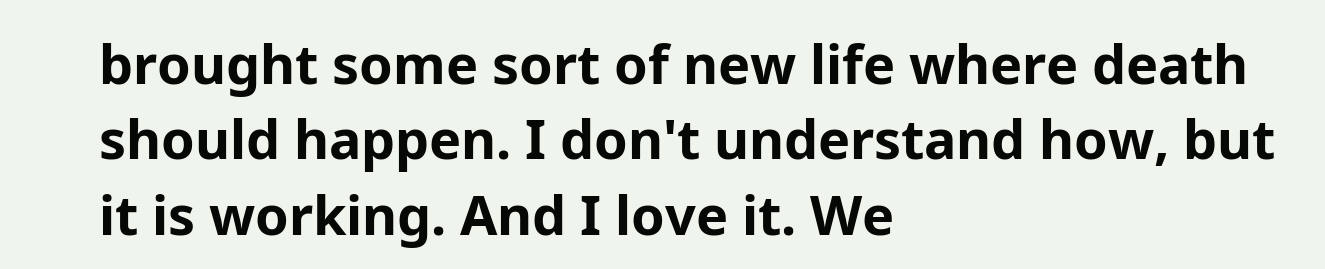brought some sort of new life where death should happen. I don't understand how, but it is working. And I love it. We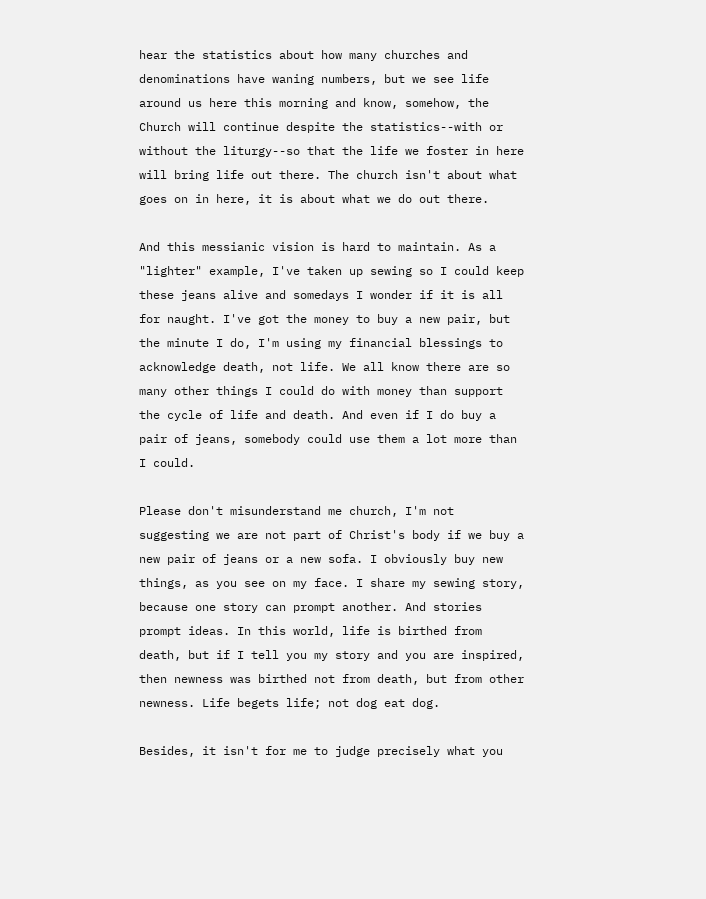hear the statistics about how many churches and denominations have waning numbers, but we see life around us here this morning and know, somehow, the Church will continue despite the statistics--with or without the liturgy--so that the life we foster in here will bring life out there. The church isn't about what goes on in here, it is about what we do out there.

And this messianic vision is hard to maintain. As a "lighter" example, I've taken up sewing so I could keep these jeans alive and somedays I wonder if it is all for naught. I've got the money to buy a new pair, but the minute I do, I'm using my financial blessings to acknowledge death, not life. We all know there are so many other things I could do with money than support the cycle of life and death. And even if I do buy a pair of jeans, somebody could use them a lot more than I could.

Please don't misunderstand me church, I'm not suggesting we are not part of Christ's body if we buy a new pair of jeans or a new sofa. I obviously buy new things, as you see on my face. I share my sewing story, because one story can prompt another. And stories prompt ideas. In this world, life is birthed from death, but if I tell you my story and you are inspired, then newness was birthed not from death, but from other newness. Life begets life; not dog eat dog.

Besides, it isn't for me to judge precisely what you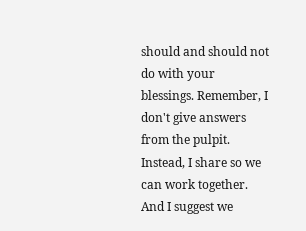should and should not do with your blessings. Remember, I don't give answers from the pulpit. Instead, I share so we can work together. And I suggest we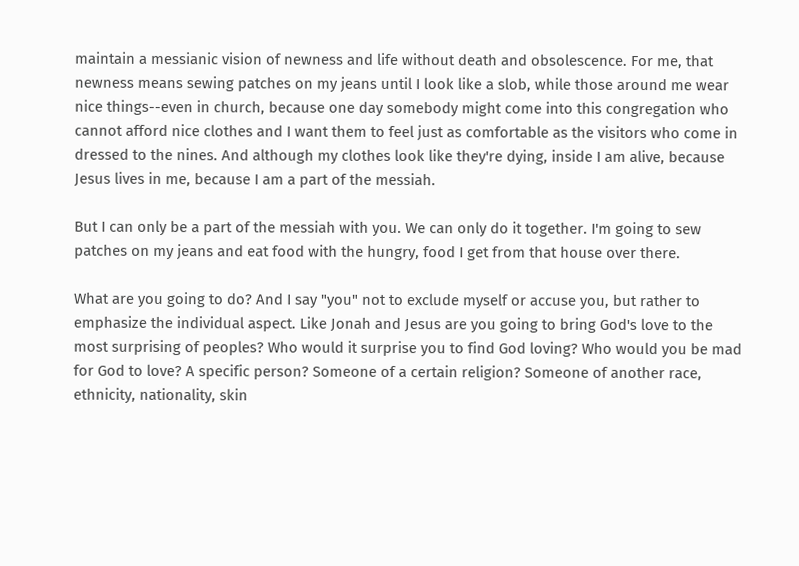maintain a messianic vision of newness and life without death and obsolescence. For me, that newness means sewing patches on my jeans until I look like a slob, while those around me wear nice things--even in church, because one day somebody might come into this congregation who cannot afford nice clothes and I want them to feel just as comfortable as the visitors who come in dressed to the nines. And although my clothes look like they're dying, inside I am alive, because Jesus lives in me, because I am a part of the messiah.

But I can only be a part of the messiah with you. We can only do it together. I'm going to sew patches on my jeans and eat food with the hungry, food I get from that house over there.

What are you going to do? And I say "you" not to exclude myself or accuse you, but rather to emphasize the individual aspect. Like Jonah and Jesus are you going to bring God's love to the most surprising of peoples? Who would it surprise you to find God loving? Who would you be mad for God to love? A specific person? Someone of a certain religion? Someone of another race, ethnicity, nationality, skin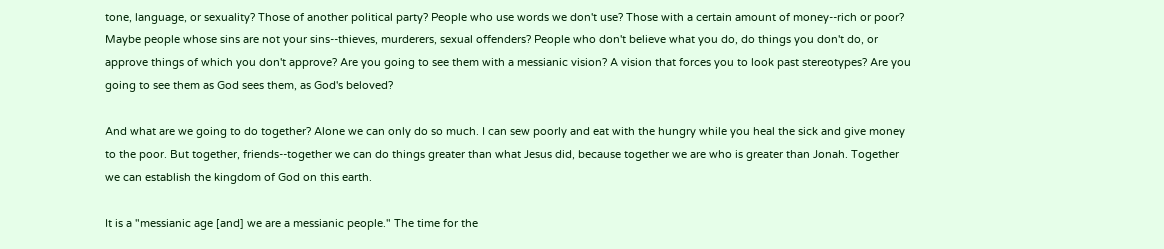tone, language, or sexuality? Those of another political party? People who use words we don't use? Those with a certain amount of money--rich or poor? Maybe people whose sins are not your sins--thieves, murderers, sexual offenders? People who don't believe what you do, do things you don't do, or approve things of which you don't approve? Are you going to see them with a messianic vision? A vision that forces you to look past stereotypes? Are you going to see them as God sees them, as God's beloved?

And what are we going to do together? Alone we can only do so much. I can sew poorly and eat with the hungry while you heal the sick and give money to the poor. But together, friends--together we can do things greater than what Jesus did, because together we are who is greater than Jonah. Together we can establish the kingdom of God on this earth.

It is a "messianic age [and] we are a messianic people." The time for the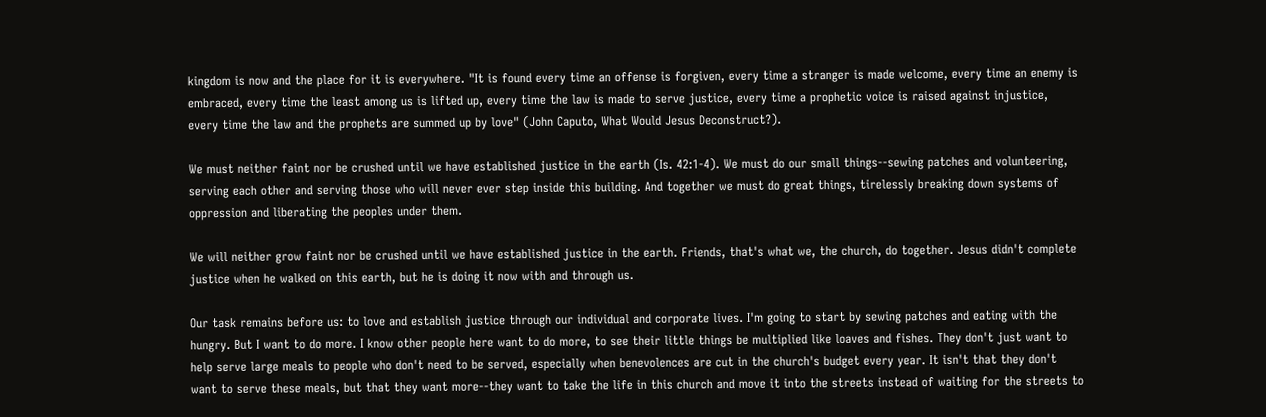kingdom is now and the place for it is everywhere. "It is found every time an offense is forgiven, every time a stranger is made welcome, every time an enemy is embraced, every time the least among us is lifted up, every time the law is made to serve justice, every time a prophetic voice is raised against injustice, every time the law and the prophets are summed up by love" (John Caputo, What Would Jesus Deconstruct?).

We must neither faint nor be crushed until we have established justice in the earth (Is. 42:1-4). We must do our small things--sewing patches and volunteering, serving each other and serving those who will never ever step inside this building. And together we must do great things, tirelessly breaking down systems of oppression and liberating the peoples under them.

We will neither grow faint nor be crushed until we have established justice in the earth. Friends, that's what we, the church, do together. Jesus didn't complete justice when he walked on this earth, but he is doing it now with and through us.

Our task remains before us: to love and establish justice through our individual and corporate lives. I'm going to start by sewing patches and eating with the hungry. But I want to do more. I know other people here want to do more, to see their little things be multiplied like loaves and fishes. They don't just want to help serve large meals to people who don't need to be served, especially when benevolences are cut in the church's budget every year. It isn't that they don't want to serve these meals, but that they want more--they want to take the life in this church and move it into the streets instead of waiting for the streets to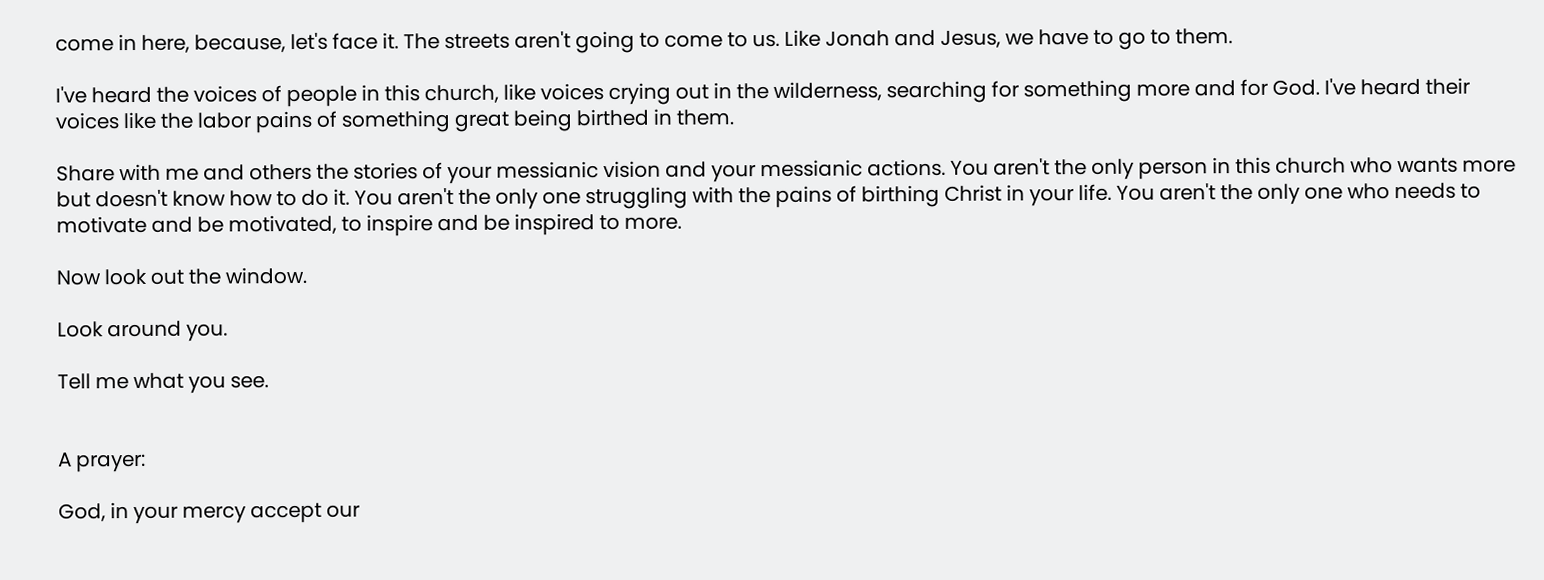come in here, because, let's face it. The streets aren't going to come to us. Like Jonah and Jesus, we have to go to them.

I've heard the voices of people in this church, like voices crying out in the wilderness, searching for something more and for God. I've heard their voices like the labor pains of something great being birthed in them.

Share with me and others the stories of your messianic vision and your messianic actions. You aren't the only person in this church who wants more but doesn't know how to do it. You aren't the only one struggling with the pains of birthing Christ in your life. You aren't the only one who needs to motivate and be motivated, to inspire and be inspired to more.

Now look out the window.

Look around you.

Tell me what you see.


A prayer:

God, in your mercy accept our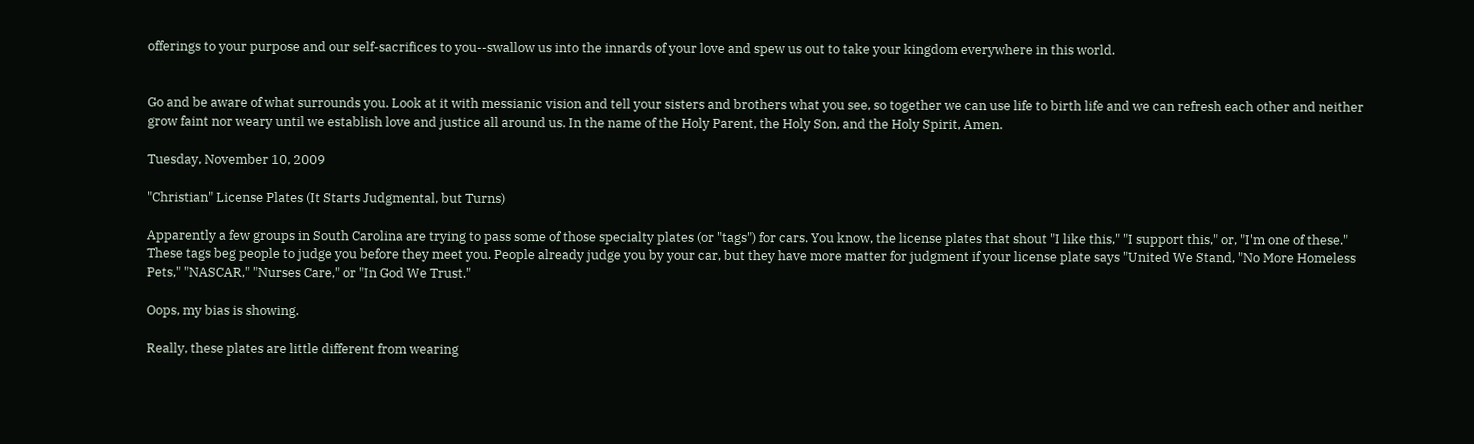offerings to your purpose and our self-sacrifices to you--swallow us into the innards of your love and spew us out to take your kingdom everywhere in this world.


Go and be aware of what surrounds you. Look at it with messianic vision and tell your sisters and brothers what you see, so together we can use life to birth life and we can refresh each other and neither grow faint nor weary until we establish love and justice all around us. In the name of the Holy Parent, the Holy Son, and the Holy Spirit, Amen.

Tuesday, November 10, 2009

"Christian" License Plates (It Starts Judgmental, but Turns)

Apparently a few groups in South Carolina are trying to pass some of those specialty plates (or "tags") for cars. You know, the license plates that shout "I like this," "I support this," or, "I'm one of these." These tags beg people to judge you before they meet you. People already judge you by your car, but they have more matter for judgment if your license plate says "United We Stand, "No More Homeless Pets," "NASCAR," "Nurses Care," or "In God We Trust."

Oops, my bias is showing.

Really, these plates are little different from wearing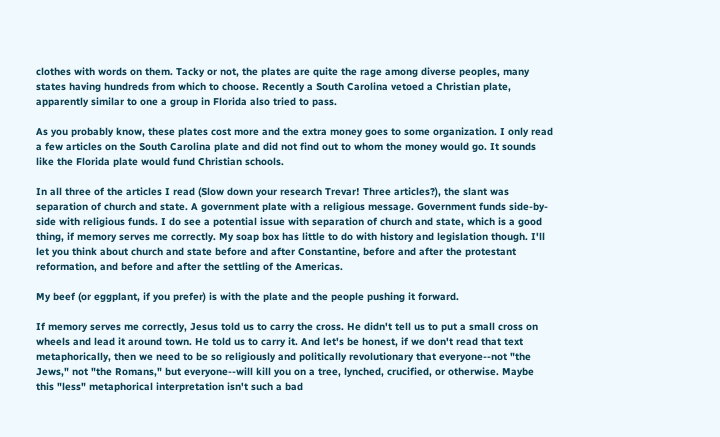clothes with words on them. Tacky or not, the plates are quite the rage among diverse peoples, many states having hundreds from which to choose. Recently a South Carolina vetoed a Christian plate, apparently similar to one a group in Florida also tried to pass.

As you probably know, these plates cost more and the extra money goes to some organization. I only read a few articles on the South Carolina plate and did not find out to whom the money would go. It sounds like the Florida plate would fund Christian schools.

In all three of the articles I read (Slow down your research Trevar! Three articles?), the slant was separation of church and state. A government plate with a religious message. Government funds side-by-side with religious funds. I do see a potential issue with separation of church and state, which is a good thing, if memory serves me correctly. My soap box has little to do with history and legislation though. I'll let you think about church and state before and after Constantine, before and after the protestant reformation, and before and after the settling of the Americas.

My beef (or eggplant, if you prefer) is with the plate and the people pushing it forward.

If memory serves me correctly, Jesus told us to carry the cross. He didn't tell us to put a small cross on wheels and lead it around town. He told us to carry it. And let's be honest, if we don't read that text metaphorically, then we need to be so religiously and politically revolutionary that everyone--not "the Jews," not "the Romans," but everyone--will kill you on a tree, lynched, crucified, or otherwise. Maybe this "less" metaphorical interpretation isn't such a bad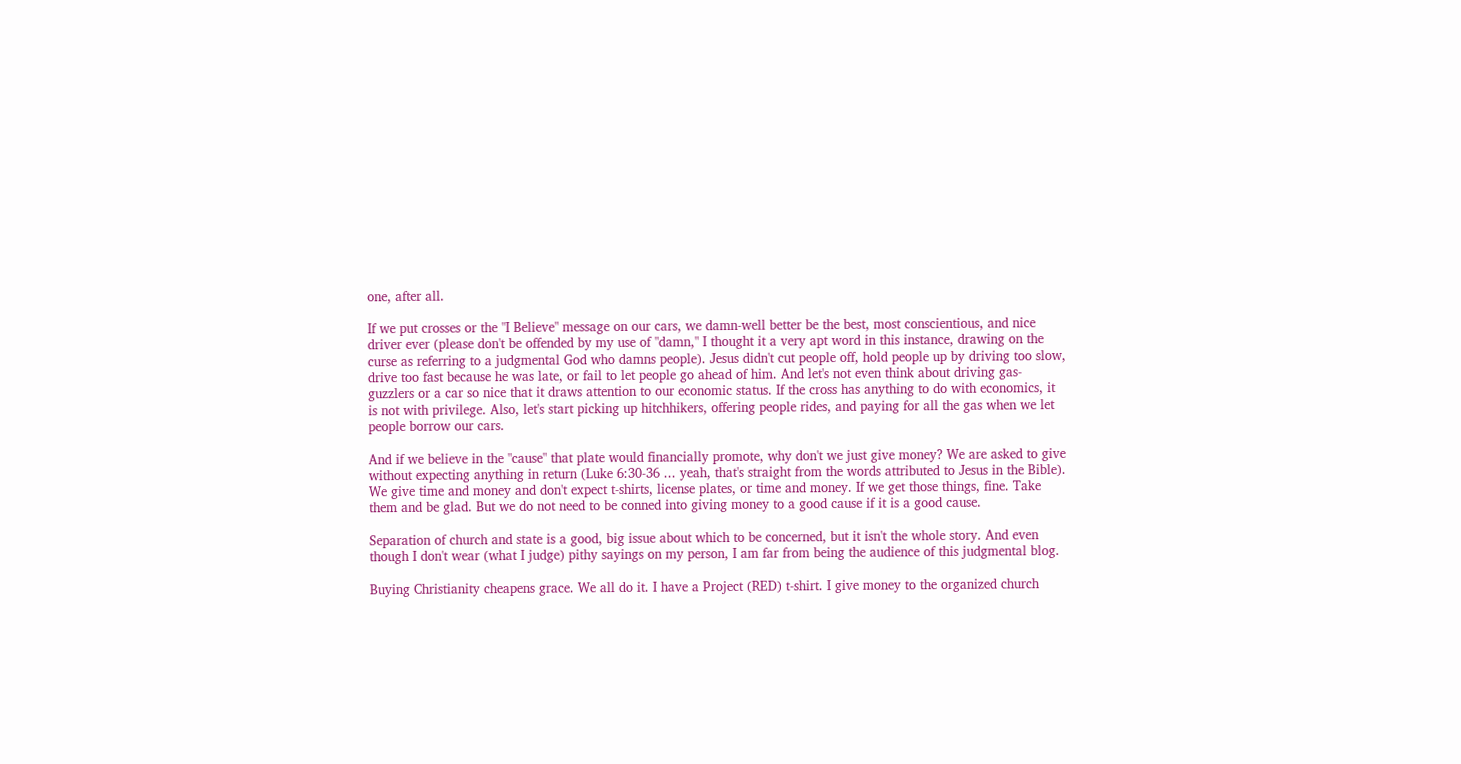one, after all.

If we put crosses or the "I Believe" message on our cars, we damn-well better be the best, most conscientious, and nice driver ever (please don't be offended by my use of "damn," I thought it a very apt word in this instance, drawing on the curse as referring to a judgmental God who damns people). Jesus didn't cut people off, hold people up by driving too slow, drive too fast because he was late, or fail to let people go ahead of him. And let's not even think about driving gas-guzzlers or a car so nice that it draws attention to our economic status. If the cross has anything to do with economics, it is not with privilege. Also, let's start picking up hitchhikers, offering people rides, and paying for all the gas when we let people borrow our cars.

And if we believe in the "cause" that plate would financially promote, why don't we just give money? We are asked to give without expecting anything in return (Luke 6:30-36 ... yeah, that's straight from the words attributed to Jesus in the Bible). We give time and money and don't expect t-shirts, license plates, or time and money. If we get those things, fine. Take them and be glad. But we do not need to be conned into giving money to a good cause if it is a good cause.

Separation of church and state is a good, big issue about which to be concerned, but it isn't the whole story. And even though I don't wear (what I judge) pithy sayings on my person, I am far from being the audience of this judgmental blog.

Buying Christianity cheapens grace. We all do it. I have a Project (RED) t-shirt. I give money to the organized church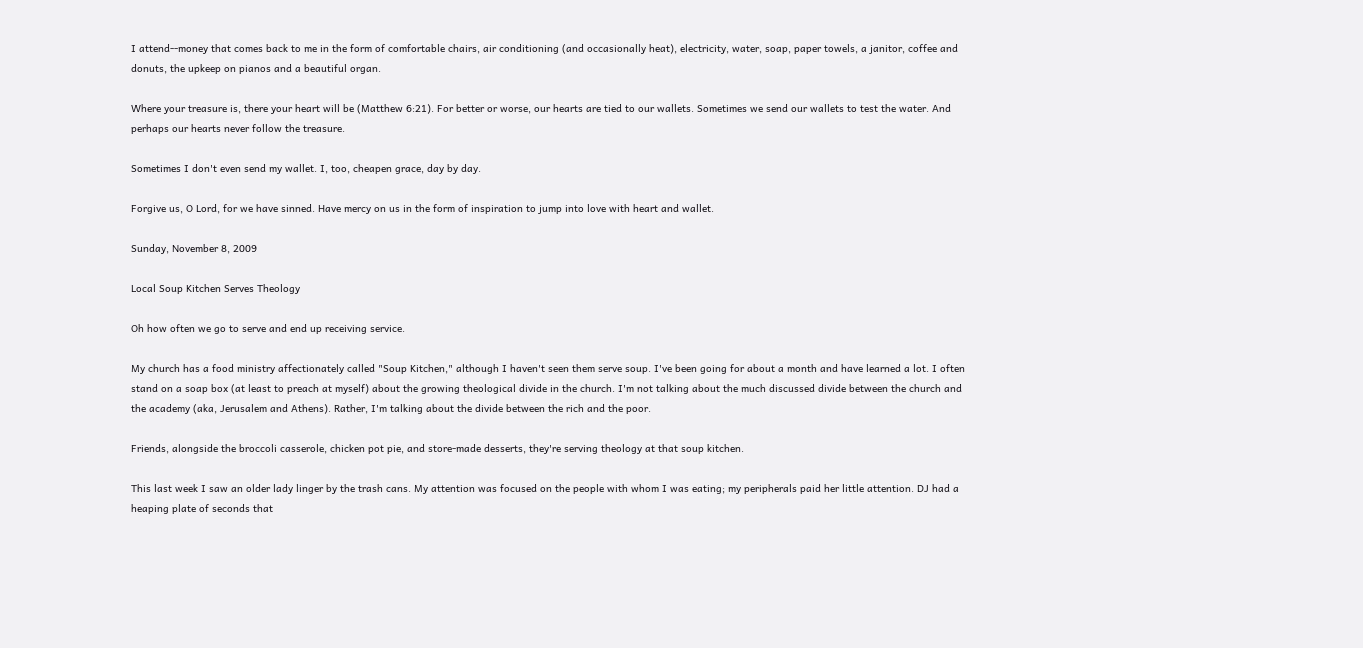I attend--money that comes back to me in the form of comfortable chairs, air conditioning (and occasionally heat), electricity, water, soap, paper towels, a janitor, coffee and donuts, the upkeep on pianos and a beautiful organ.

Where your treasure is, there your heart will be (Matthew 6:21). For better or worse, our hearts are tied to our wallets. Sometimes we send our wallets to test the water. And perhaps our hearts never follow the treasure.

Sometimes I don't even send my wallet. I, too, cheapen grace, day by day.

Forgive us, O Lord, for we have sinned. Have mercy on us in the form of inspiration to jump into love with heart and wallet.

Sunday, November 8, 2009

Local Soup Kitchen Serves Theology

Oh how often we go to serve and end up receiving service.

My church has a food ministry affectionately called "Soup Kitchen," although I haven't seen them serve soup. I've been going for about a month and have learned a lot. I often stand on a soap box (at least to preach at myself) about the growing theological divide in the church. I'm not talking about the much discussed divide between the church and the academy (aka, Jerusalem and Athens). Rather, I'm talking about the divide between the rich and the poor.

Friends, alongside the broccoli casserole, chicken pot pie, and store-made desserts, they're serving theology at that soup kitchen.

This last week I saw an older lady linger by the trash cans. My attention was focused on the people with whom I was eating; my peripherals paid her little attention. DJ had a heaping plate of seconds that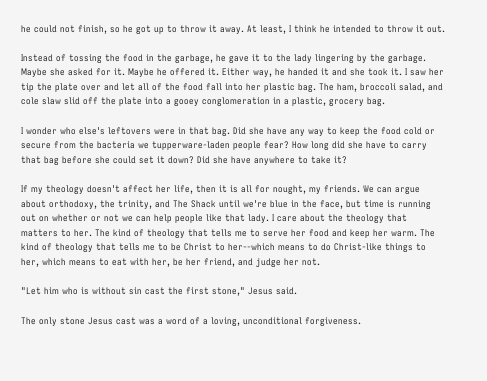he could not finish, so he got up to throw it away. At least, I think he intended to throw it out.

Instead of tossing the food in the garbage, he gave it to the lady lingering by the garbage. Maybe she asked for it. Maybe he offered it. Either way, he handed it and she took it. I saw her tip the plate over and let all of the food fall into her plastic bag. The ham, broccoli salad, and cole slaw slid off the plate into a gooey conglomeration in a plastic, grocery bag.

I wonder who else's leftovers were in that bag. Did she have any way to keep the food cold or secure from the bacteria we tupperware-laden people fear? How long did she have to carry that bag before she could set it down? Did she have anywhere to take it?

If my theology doesn't affect her life, then it is all for nought, my friends. We can argue about orthodoxy, the trinity, and The Shack until we're blue in the face, but time is running out on whether or not we can help people like that lady. I care about the theology that matters to her. The kind of theology that tells me to serve her food and keep her warm. The kind of theology that tells me to be Christ to her--which means to do Christ-like things to her, which means to eat with her, be her friend, and judge her not.

"Let him who is without sin cast the first stone," Jesus said.

The only stone Jesus cast was a word of a loving, unconditional forgiveness.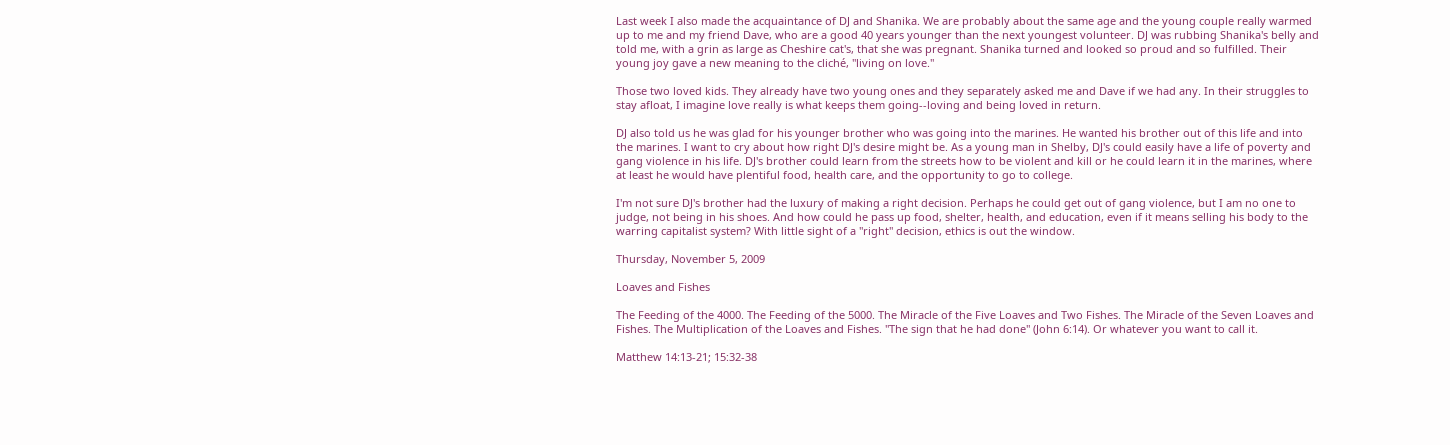Last week I also made the acquaintance of DJ and Shanika. We are probably about the same age and the young couple really warmed up to me and my friend Dave, who are a good 40 years younger than the next youngest volunteer. DJ was rubbing Shanika's belly and told me, with a grin as large as Cheshire cat's, that she was pregnant. Shanika turned and looked so proud and so fulfilled. Their young joy gave a new meaning to the cliché, "living on love."

Those two loved kids. They already have two young ones and they separately asked me and Dave if we had any. In their struggles to stay afloat, I imagine love really is what keeps them going--loving and being loved in return.

DJ also told us he was glad for his younger brother who was going into the marines. He wanted his brother out of this life and into the marines. I want to cry about how right DJ's desire might be. As a young man in Shelby, DJ's could easily have a life of poverty and gang violence in his life. DJ's brother could learn from the streets how to be violent and kill or he could learn it in the marines, where at least he would have plentiful food, health care, and the opportunity to go to college.

I'm not sure DJ's brother had the luxury of making a right decision. Perhaps he could get out of gang violence, but I am no one to judge, not being in his shoes. And how could he pass up food, shelter, health, and education, even if it means selling his body to the warring capitalist system? With little sight of a "right" decision, ethics is out the window.

Thursday, November 5, 2009

Loaves and Fishes

The Feeding of the 4000. The Feeding of the 5000. The Miracle of the Five Loaves and Two Fishes. The Miracle of the Seven Loaves and Fishes. The Multiplication of the Loaves and Fishes. "The sign that he had done" (John 6:14). Or whatever you want to call it.

Matthew 14:13-21; 15:32-38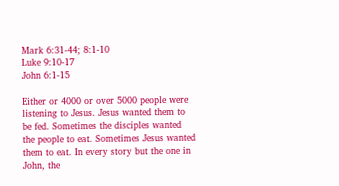Mark 6:31-44; 8:1-10
Luke 9:10-17
John 6:1-15

Either or 4000 or over 5000 people were listening to Jesus. Jesus wanted them to be fed. Sometimes the disciples wanted the people to eat. Sometimes Jesus wanted them to eat. In every story but the one in John, the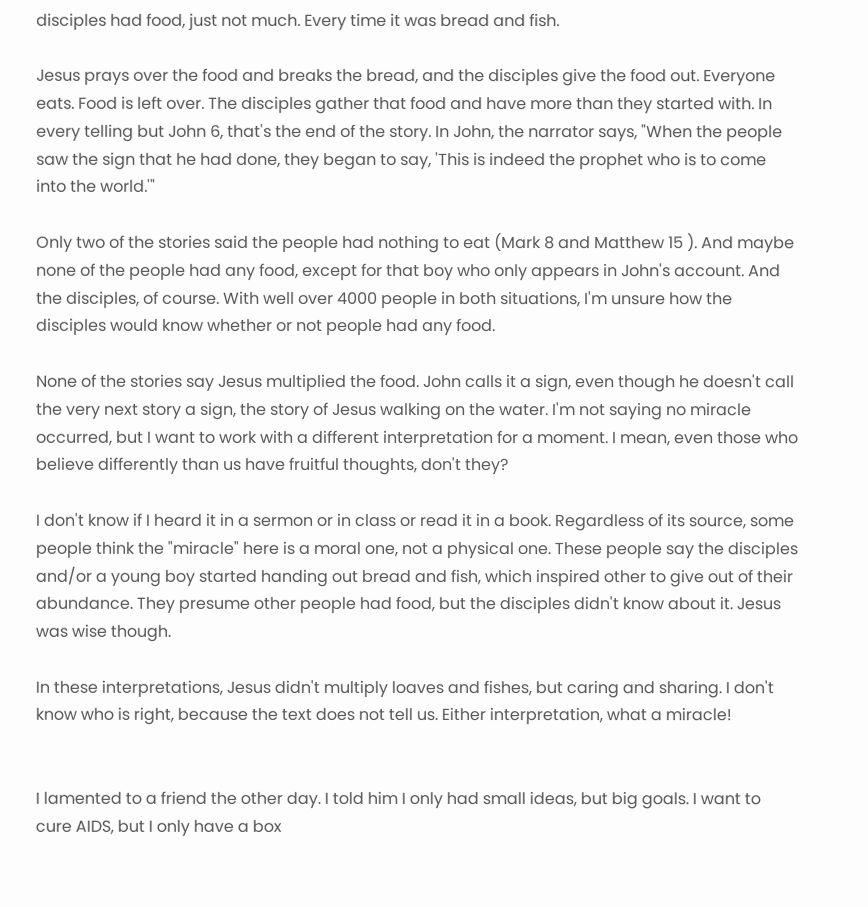disciples had food, just not much. Every time it was bread and fish.

Jesus prays over the food and breaks the bread, and the disciples give the food out. Everyone eats. Food is left over. The disciples gather that food and have more than they started with. In every telling but John 6, that's the end of the story. In John, the narrator says, "When the people saw the sign that he had done, they began to say, 'This is indeed the prophet who is to come into the world.'"

Only two of the stories said the people had nothing to eat (Mark 8 and Matthew 15 ). And maybe none of the people had any food, except for that boy who only appears in John's account. And the disciples, of course. With well over 4000 people in both situations, I'm unsure how the disciples would know whether or not people had any food.

None of the stories say Jesus multiplied the food. John calls it a sign, even though he doesn't call the very next story a sign, the story of Jesus walking on the water. I'm not saying no miracle occurred, but I want to work with a different interpretation for a moment. I mean, even those who believe differently than us have fruitful thoughts, don't they?

I don't know if I heard it in a sermon or in class or read it in a book. Regardless of its source, some people think the "miracle" here is a moral one, not a physical one. These people say the disciples and/or a young boy started handing out bread and fish, which inspired other to give out of their abundance. They presume other people had food, but the disciples didn't know about it. Jesus was wise though.

In these interpretations, Jesus didn't multiply loaves and fishes, but caring and sharing. I don't know who is right, because the text does not tell us. Either interpretation, what a miracle!


I lamented to a friend the other day. I told him I only had small ideas, but big goals. I want to cure AIDS, but I only have a box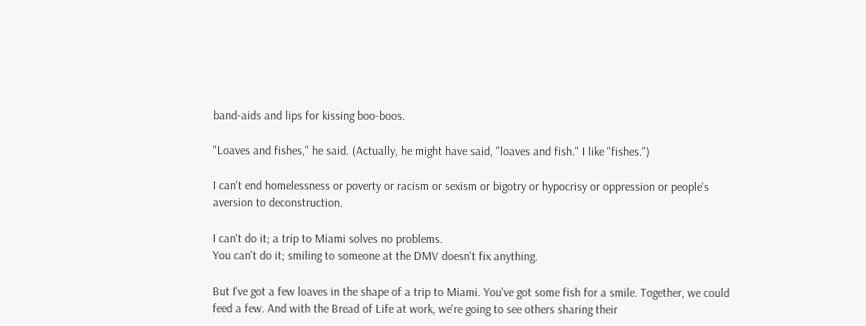band-aids and lips for kissing boo-boos.

"Loaves and fishes," he said. (Actually, he might have said, "loaves and fish." I like "fishes.")

I can't end homelessness or poverty or racism or sexism or bigotry or hypocrisy or oppression or people's aversion to deconstruction.

I can't do it; a trip to Miami solves no problems.
You can't do it; smiling to someone at the DMV doesn't fix anything.

But I've got a few loaves in the shape of a trip to Miami. You've got some fish for a smile. Together, we could feed a few. And with the Bread of Life at work, we're going to see others sharing their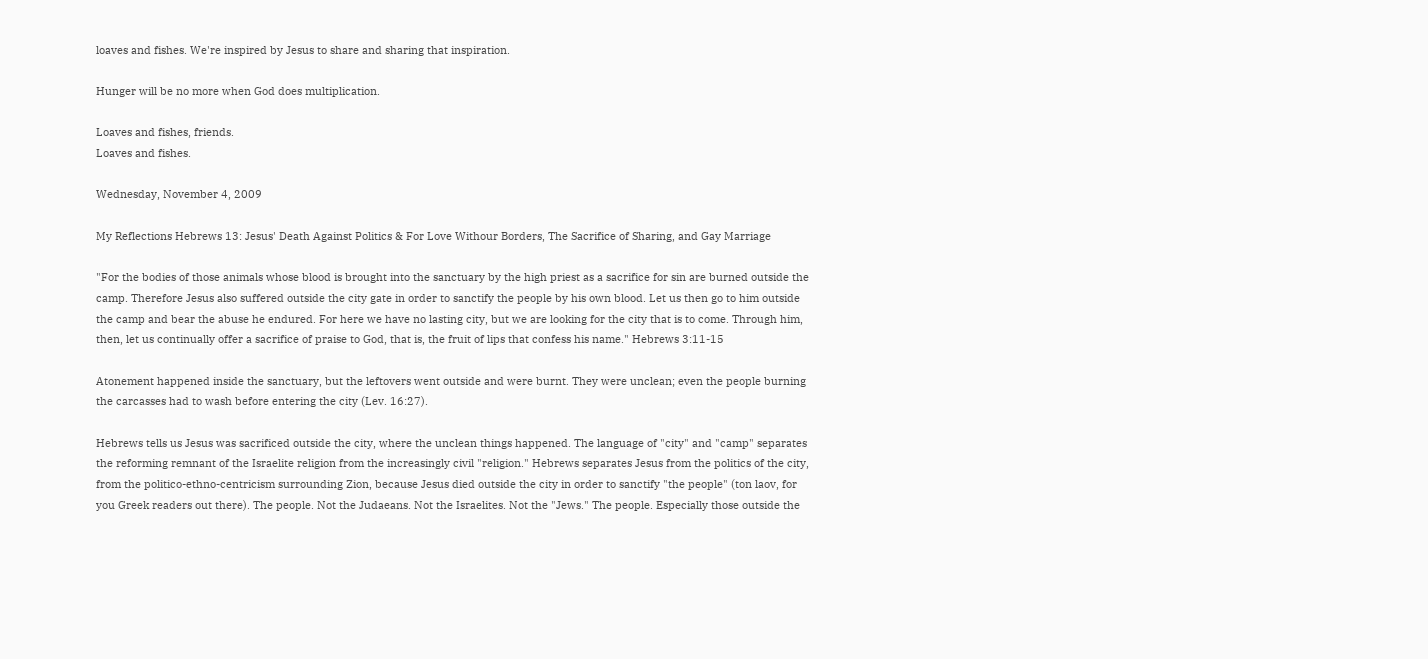loaves and fishes. We're inspired by Jesus to share and sharing that inspiration.

Hunger will be no more when God does multiplication.

Loaves and fishes, friends.
Loaves and fishes.

Wednesday, November 4, 2009

My Reflections Hebrews 13: Jesus' Death Against Politics & For Love Withour Borders, The Sacrifice of Sharing, and Gay Marriage

"For the bodies of those animals whose blood is brought into the sanctuary by the high priest as a sacrifice for sin are burned outside the camp. Therefore Jesus also suffered outside the city gate in order to sanctify the people by his own blood. Let us then go to him outside the camp and bear the abuse he endured. For here we have no lasting city, but we are looking for the city that is to come. Through him, then, let us continually offer a sacrifice of praise to God, that is, the fruit of lips that confess his name." Hebrews 3:11-15

Atonement happened inside the sanctuary, but the leftovers went outside and were burnt. They were unclean; even the people burning the carcasses had to wash before entering the city (Lev. 16:27).

Hebrews tells us Jesus was sacrificed outside the city, where the unclean things happened. The language of "city" and "camp" separates the reforming remnant of the Israelite religion from the increasingly civil "religion." Hebrews separates Jesus from the politics of the city, from the politico-ethno-centricism surrounding Zion, because Jesus died outside the city in order to sanctify "the people" (ton laov, for you Greek readers out there). The people. Not the Judaeans. Not the Israelites. Not the "Jews." The people. Especially those outside the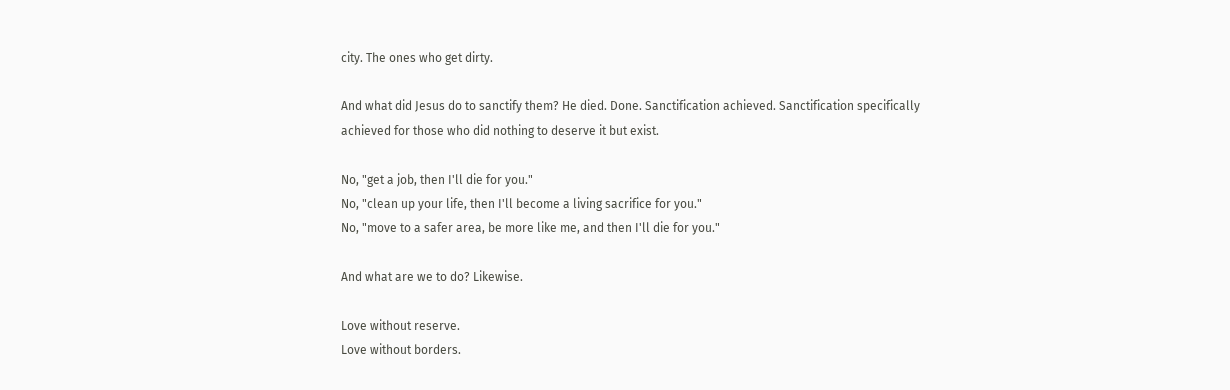city. The ones who get dirty.

And what did Jesus do to sanctify them? He died. Done. Sanctification achieved. Sanctification specifically achieved for those who did nothing to deserve it but exist.

No, "get a job, then I'll die for you."
No, "clean up your life, then I'll become a living sacrifice for you."
No, "move to a safer area, be more like me, and then I'll die for you."

And what are we to do? Likewise.

Love without reserve.
Love without borders.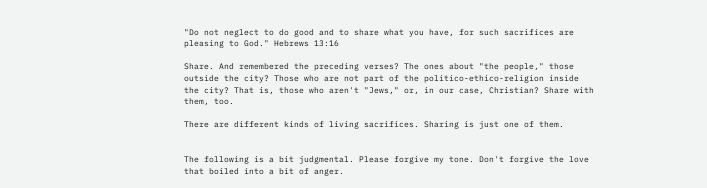"Do not neglect to do good and to share what you have, for such sacrifices are pleasing to God." Hebrews 13:16

Share. And remembered the preceding verses? The ones about "the people," those outside the city? Those who are not part of the politico-ethico-religion inside the city? That is, those who aren't "Jews," or, in our case, Christian? Share with them, too.

There are different kinds of living sacrifices. Sharing is just one of them.


The following is a bit judgmental. Please forgive my tone. Don't forgive the love that boiled into a bit of anger.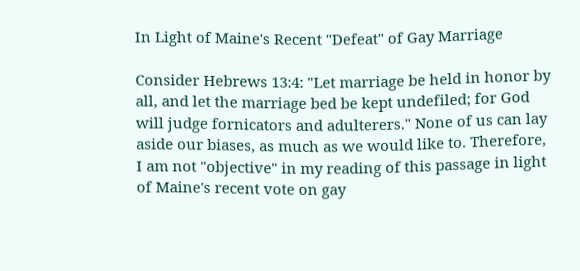In Light of Maine's Recent "Defeat" of Gay Marriage

Consider Hebrews 13:4: "Let marriage be held in honor by all, and let the marriage bed be kept undefiled; for God will judge fornicators and adulterers." None of us can lay aside our biases, as much as we would like to. Therefore, I am not "objective" in my reading of this passage in light of Maine's recent vote on gay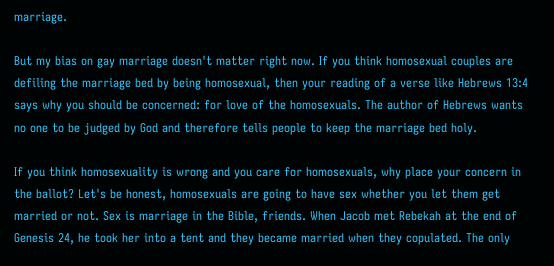marriage.

But my bias on gay marriage doesn't matter right now. If you think homosexual couples are defiling the marriage bed by being homosexual, then your reading of a verse like Hebrews 13:4 says why you should be concerned: for love of the homosexuals. The author of Hebrews wants no one to be judged by God and therefore tells people to keep the marriage bed holy.

If you think homosexuality is wrong and you care for homosexuals, why place your concern in the ballot? Let's be honest, homosexuals are going to have sex whether you let them get married or not. Sex is marriage in the Bible, friends. When Jacob met Rebekah at the end of Genesis 24, he took her into a tent and they became married when they copulated. The only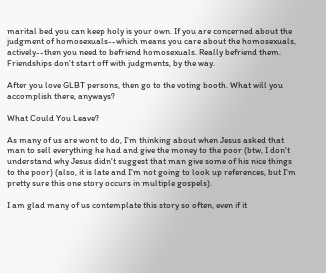marital bed you can keep holy is your own. If you are concerned about the judgment of homosexuals--which means you care about the homosexuals, actively--then you need to befriend homosexuals. Really befriend them. Friendships don't start off with judgments, by the way.

After you love GLBT persons, then go to the voting booth. What will you accomplish there, anyways?

What Could You Leave?

As many of us are wont to do, I'm thinking about when Jesus asked that man to sell everything he had and give the money to the poor (btw, I don't understand why Jesus didn't suggest that man give some of his nice things to the poor) (also, it is late and I'm not going to look up references, but I'm pretty sure this one story occurs in multiple gospels).

I am glad many of us contemplate this story so often, even if it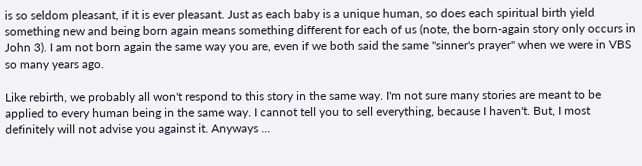is so seldom pleasant, if it is ever pleasant. Just as each baby is a unique human, so does each spiritual birth yield something new and being born again means something different for each of us (note, the born-again story only occurs in John 3). I am not born again the same way you are, even if we both said the same "sinner's prayer" when we were in VBS so many years ago.

Like rebirth, we probably all won't respond to this story in the same way. I'm not sure many stories are meant to be applied to every human being in the same way. I cannot tell you to sell everything, because I haven't. But, I most definitely will not advise you against it. Anyways ...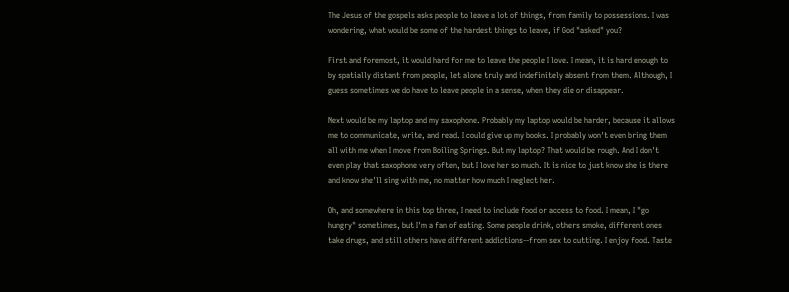The Jesus of the gospels asks people to leave a lot of things, from family to possessions. I was wondering, what would be some of the hardest things to leave, if God "asked" you?

First and foremost, it would hard for me to leave the people I love. I mean, it is hard enough to by spatially distant from people, let alone truly and indefinitely absent from them. Although, I guess sometimes we do have to leave people in a sense, when they die or disappear.

Next would be my laptop and my saxophone. Probably my laptop would be harder, because it allows me to communicate, write, and read. I could give up my books. I probably won't even bring them all with me when I move from Boiling Springs. But my laptop? That would be rough. And I don't even play that saxophone very often, but I love her so much. It is nice to just know she is there and know she'll sing with me, no matter how much I neglect her.

Oh, and somewhere in this top three, I need to include food or access to food. I mean, I "go hungry" sometimes, but I'm a fan of eating. Some people drink, others smoke, different ones take drugs, and still others have different addictions--from sex to cutting. I enjoy food. Taste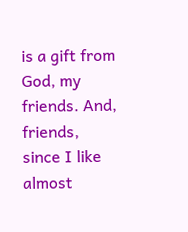is a gift from God, my friends. And, friends, since I like almost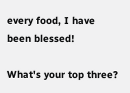every food, I have been blessed!

What's your top three?